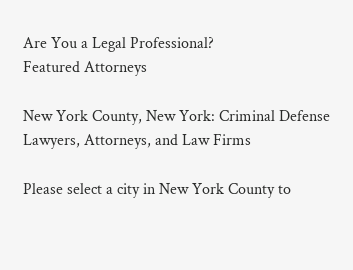Are You a Legal Professional?
Featured Attorneys

New York County, New York: Criminal Defense Lawyers, Attorneys, and Law Firms

Please select a city in New York County to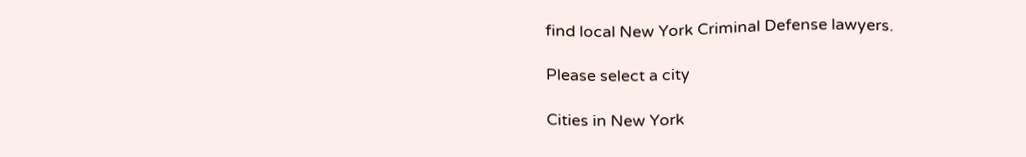find local New York Criminal Defense lawyers.

Please select a city

Cities in New York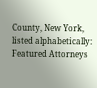County, New York, listed alphabetically:
Featured Attorneys